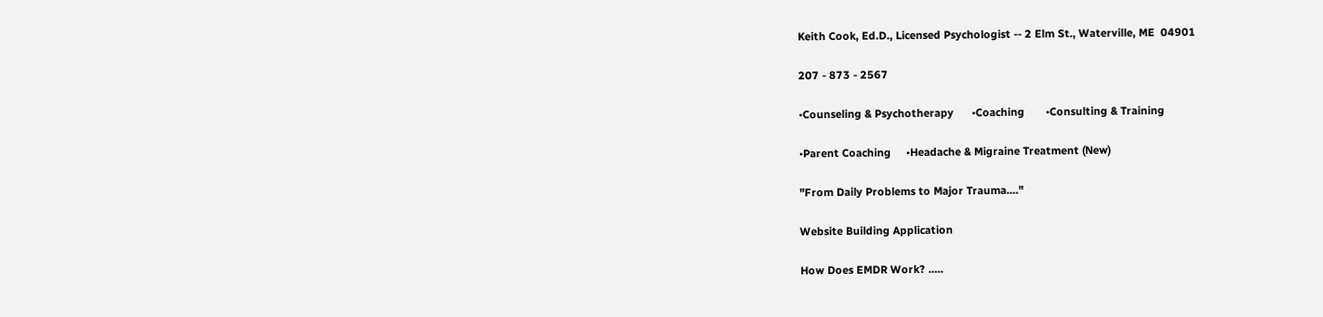Keith Cook, Ed.D., Licensed Psychologist -- 2 Elm St., Waterville, ME  04901

207 - 873 - 2567

•Counseling & Psychotherapy      •Coaching       •Consulting & Training

•Parent Coaching     •Headache & Migraine Treatment (New)

"From Daily Problems to Major Trauma...."

Website Building Application

How Does EMDR Work? .....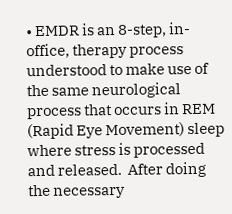• EMDR is an 8-step, in-office, therapy process understood to make use of the same neurological process that occurs in REM (Rapid Eye Movement) sleep where stress is processed and released.  After doing the necessary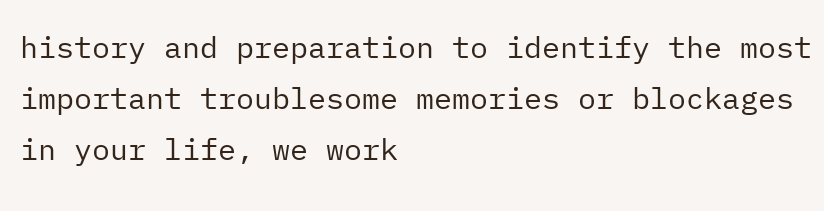history and preparation to identify the most important troublesome memories or blockages in your life, we work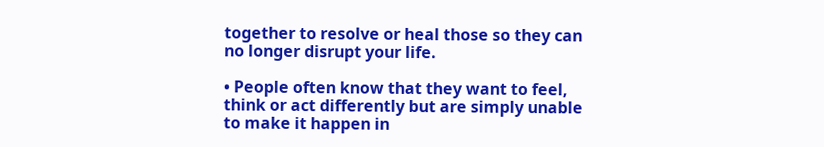together to resolve or heal those so they can no longer disrupt your life.

• People often know that they want to feel, think or act differently but are simply unable to make it happen in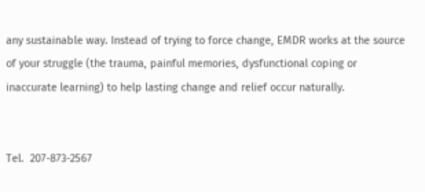any sustainable way. Instead of trying to force change, EMDR works at the source of your struggle (the trauma, painful memories, dysfunctional coping or inaccurate learning) to help lasting change and relief occur naturally.


Tel.  207-873-2567